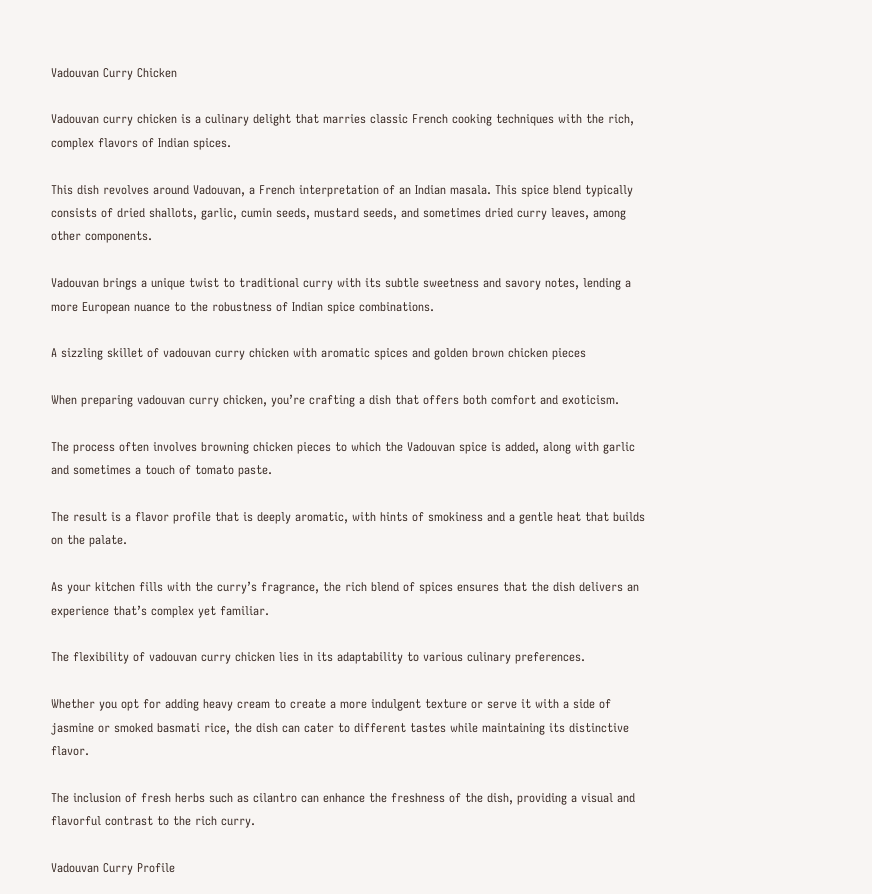Vadouvan Curry Chicken

Vadouvan curry chicken is a culinary delight that marries classic French cooking techniques with the rich, complex flavors of Indian spices.

This dish revolves around Vadouvan, a French interpretation of an Indian masala. This spice blend typically consists of dried shallots, garlic, cumin seeds, mustard seeds, and sometimes dried curry leaves, among other components.

Vadouvan brings a unique twist to traditional curry with its subtle sweetness and savory notes, lending a more European nuance to the robustness of Indian spice combinations.

A sizzling skillet of vadouvan curry chicken with aromatic spices and golden brown chicken pieces

When preparing vadouvan curry chicken, you’re crafting a dish that offers both comfort and exoticism.

The process often involves browning chicken pieces to which the Vadouvan spice is added, along with garlic and sometimes a touch of tomato paste.

The result is a flavor profile that is deeply aromatic, with hints of smokiness and a gentle heat that builds on the palate.

As your kitchen fills with the curry’s fragrance, the rich blend of spices ensures that the dish delivers an experience that’s complex yet familiar.

The flexibility of vadouvan curry chicken lies in its adaptability to various culinary preferences.

Whether you opt for adding heavy cream to create a more indulgent texture or serve it with a side of jasmine or smoked basmati rice, the dish can cater to different tastes while maintaining its distinctive flavor.

The inclusion of fresh herbs such as cilantro can enhance the freshness of the dish, providing a visual and flavorful contrast to the rich curry.

Vadouvan Curry Profile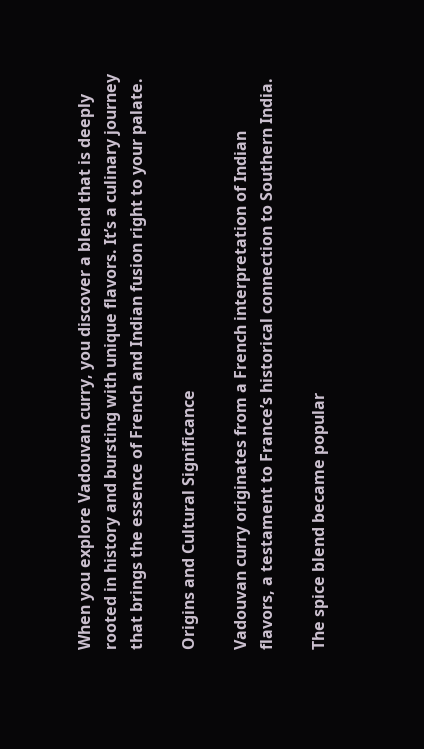When you explore Vadouvan curry, you discover a blend that is deeply rooted in history and bursting with unique flavors. It’s a culinary journey that brings the essence of French and Indian fusion right to your palate.

Origins and Cultural Significance

Vadouvan curry originates from a French interpretation of Indian flavors, a testament to France’s historical connection to Southern India.

The spice blend became popular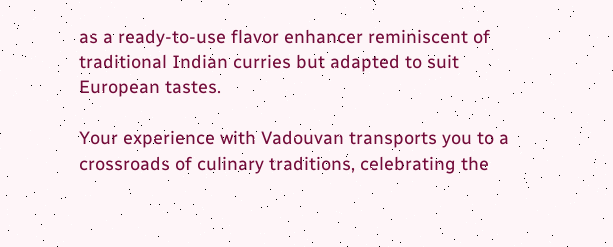as a ready-to-use flavor enhancer reminiscent of traditional Indian curries but adapted to suit European tastes.

Your experience with Vadouvan transports you to a crossroads of culinary traditions, celebrating the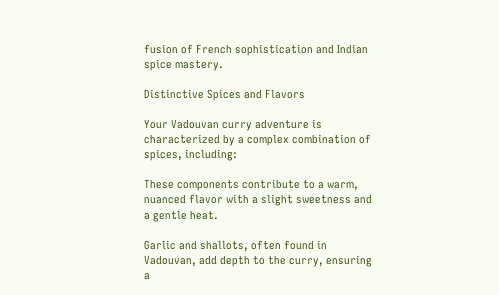fusion of French sophistication and Indian spice mastery.

Distinctive Spices and Flavors

Your Vadouvan curry adventure is characterized by a complex combination of spices, including:

These components contribute to a warm, nuanced flavor with a slight sweetness and a gentle heat.

Garlic and shallots, often found in Vadouvan, add depth to the curry, ensuring a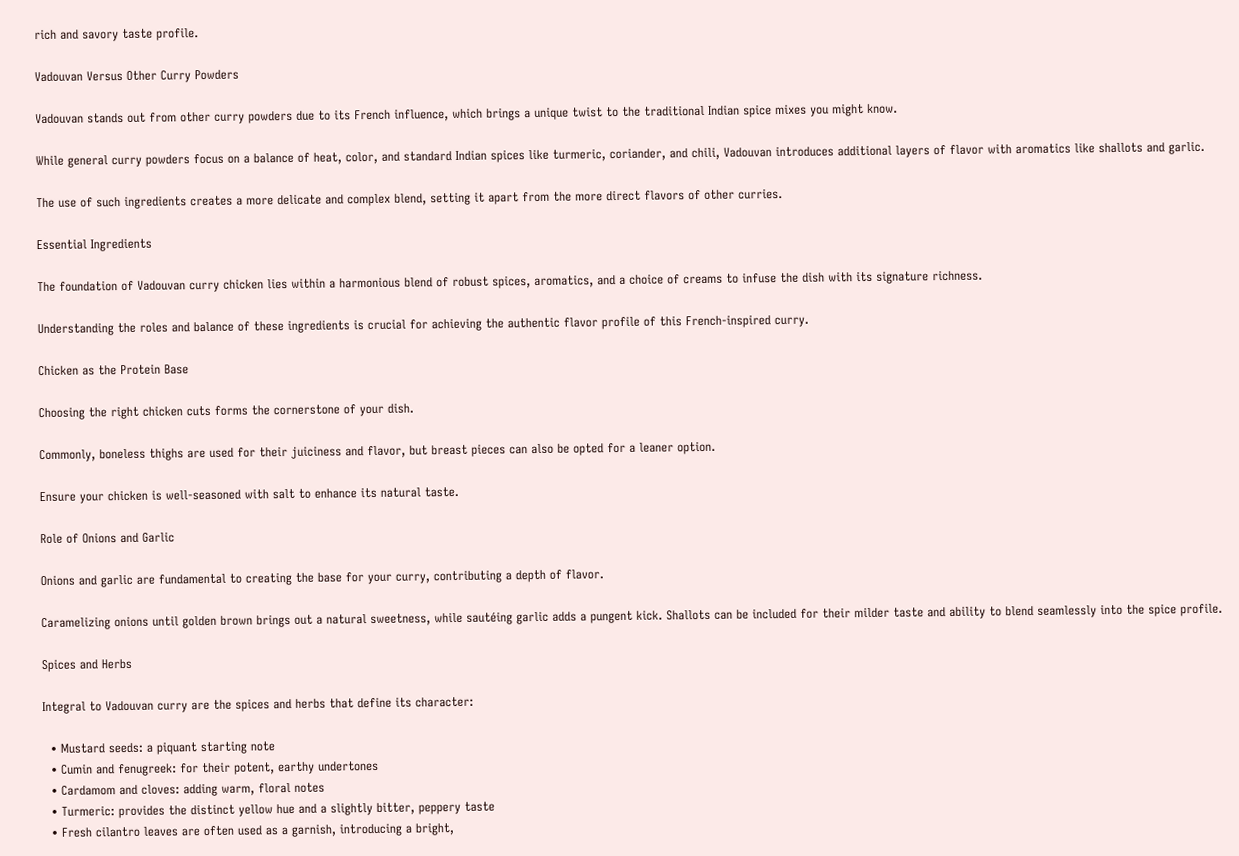rich and savory taste profile.

Vadouvan Versus Other Curry Powders

Vadouvan stands out from other curry powders due to its French influence, which brings a unique twist to the traditional Indian spice mixes you might know.

While general curry powders focus on a balance of heat, color, and standard Indian spices like turmeric, coriander, and chili, Vadouvan introduces additional layers of flavor with aromatics like shallots and garlic.

The use of such ingredients creates a more delicate and complex blend, setting it apart from the more direct flavors of other curries.

Essential Ingredients

The foundation of Vadouvan curry chicken lies within a harmonious blend of robust spices, aromatics, and a choice of creams to infuse the dish with its signature richness.

Understanding the roles and balance of these ingredients is crucial for achieving the authentic flavor profile of this French-inspired curry.

Chicken as the Protein Base

Choosing the right chicken cuts forms the cornerstone of your dish.

Commonly, boneless thighs are used for their juiciness and flavor, but breast pieces can also be opted for a leaner option.

Ensure your chicken is well-seasoned with salt to enhance its natural taste.

Role of Onions and Garlic

Onions and garlic are fundamental to creating the base for your curry, contributing a depth of flavor.

Caramelizing onions until golden brown brings out a natural sweetness, while sautéing garlic adds a pungent kick. Shallots can be included for their milder taste and ability to blend seamlessly into the spice profile.

Spices and Herbs

Integral to Vadouvan curry are the spices and herbs that define its character:

  • Mustard seeds: a piquant starting note
  • Cumin and fenugreek: for their potent, earthy undertones
  • Cardamom and cloves: adding warm, floral notes
  • Turmeric: provides the distinct yellow hue and a slightly bitter, peppery taste
  • Fresh cilantro leaves are often used as a garnish, introducing a bright,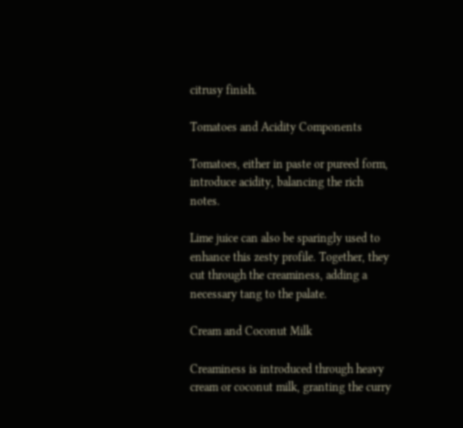citrusy finish.

Tomatoes and Acidity Components

Tomatoes, either in paste or pureed form, introduce acidity, balancing the rich notes.

Lime juice can also be sparingly used to enhance this zesty profile. Together, they cut through the creaminess, adding a necessary tang to the palate.

Cream and Coconut Milk

Creaminess is introduced through heavy cream or coconut milk, granting the curry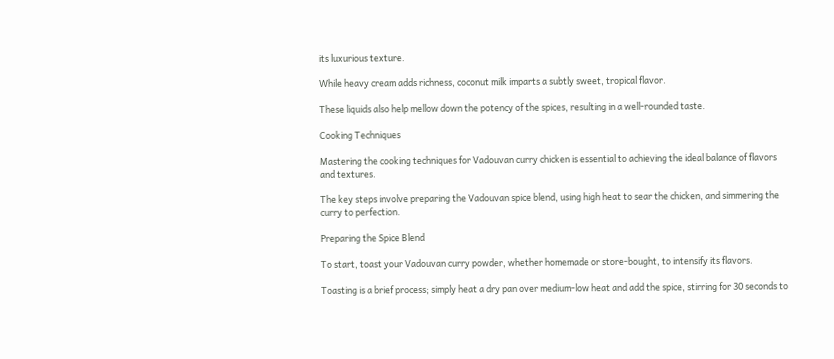its luxurious texture.

While heavy cream adds richness, coconut milk imparts a subtly sweet, tropical flavor.

These liquids also help mellow down the potency of the spices, resulting in a well-rounded taste.

Cooking Techniques

Mastering the cooking techniques for Vadouvan curry chicken is essential to achieving the ideal balance of flavors and textures.

The key steps involve preparing the Vadouvan spice blend, using high heat to sear the chicken, and simmering the curry to perfection.

Preparing the Spice Blend

To start, toast your Vadouvan curry powder, whether homemade or store-bought, to intensify its flavors.

Toasting is a brief process; simply heat a dry pan over medium-low heat and add the spice, stirring for 30 seconds to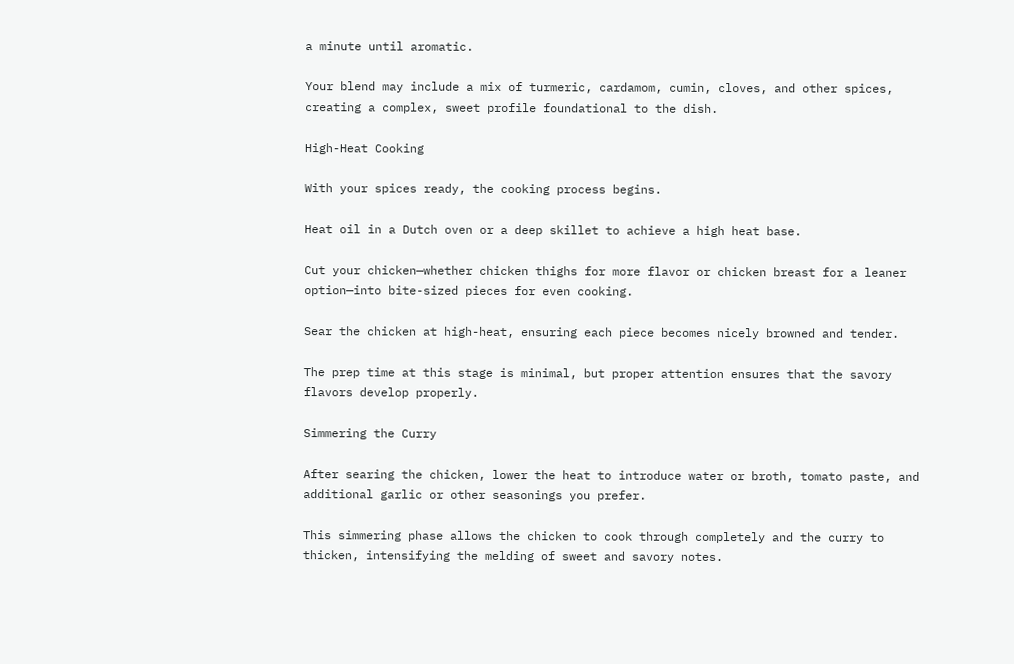a minute until aromatic.

Your blend may include a mix of turmeric, cardamom, cumin, cloves, and other spices, creating a complex, sweet profile foundational to the dish.

High-Heat Cooking

With your spices ready, the cooking process begins.

Heat oil in a Dutch oven or a deep skillet to achieve a high heat base.

Cut your chicken—whether chicken thighs for more flavor or chicken breast for a leaner option—into bite-sized pieces for even cooking.

Sear the chicken at high-heat, ensuring each piece becomes nicely browned and tender.

The prep time at this stage is minimal, but proper attention ensures that the savory flavors develop properly.

Simmering the Curry

After searing the chicken, lower the heat to introduce water or broth, tomato paste, and additional garlic or other seasonings you prefer.

This simmering phase allows the chicken to cook through completely and the curry to thicken, intensifying the melding of sweet and savory notes.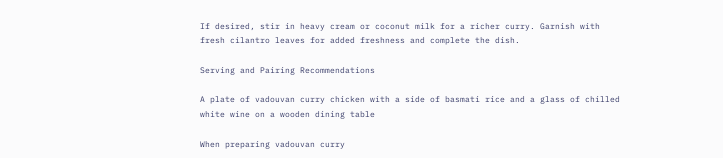If desired, stir in heavy cream or coconut milk for a richer curry. Garnish with fresh cilantro leaves for added freshness and complete the dish.

Serving and Pairing Recommendations

A plate of vadouvan curry chicken with a side of basmati rice and a glass of chilled white wine on a wooden dining table

When preparing vadouvan curry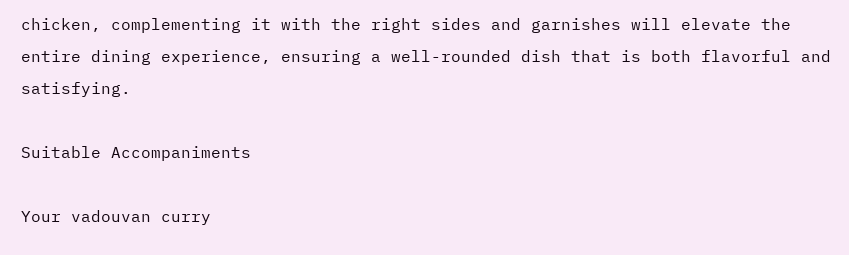chicken, complementing it with the right sides and garnishes will elevate the entire dining experience, ensuring a well-rounded dish that is both flavorful and satisfying.

Suitable Accompaniments

Your vadouvan curry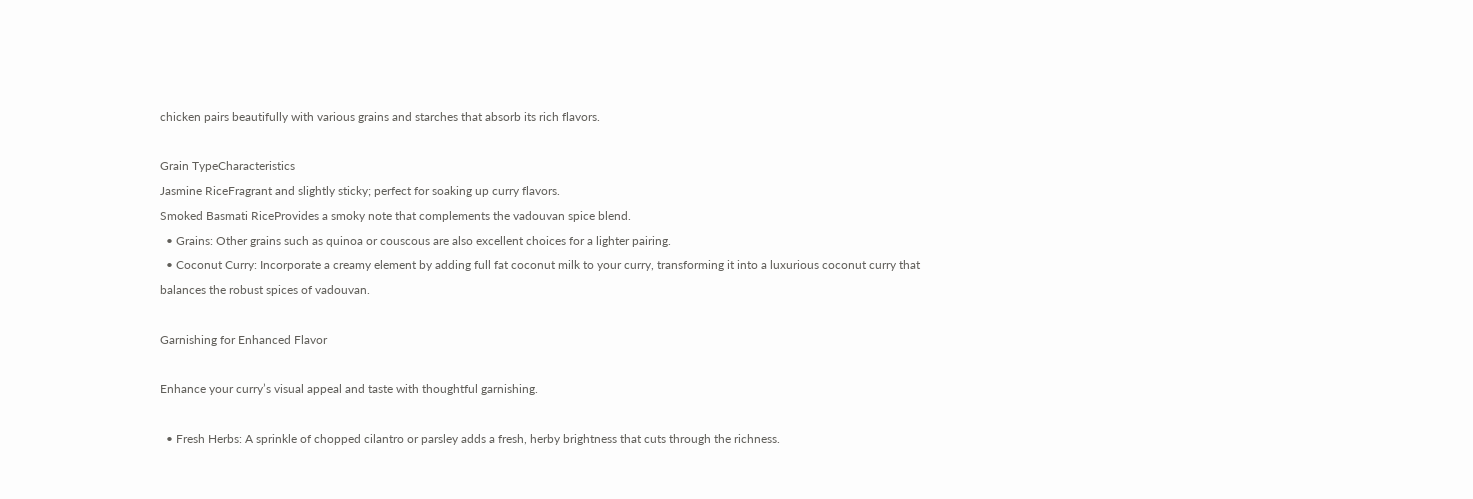chicken pairs beautifully with various grains and starches that absorb its rich flavors.

Grain TypeCharacteristics
Jasmine RiceFragrant and slightly sticky; perfect for soaking up curry flavors.
Smoked Basmati RiceProvides a smoky note that complements the vadouvan spice blend.
  • Grains: Other grains such as quinoa or couscous are also excellent choices for a lighter pairing.
  • Coconut Curry: Incorporate a creamy element by adding full fat coconut milk to your curry, transforming it into a luxurious coconut curry that balances the robust spices of vadouvan.

Garnishing for Enhanced Flavor

Enhance your curry’s visual appeal and taste with thoughtful garnishing.

  • Fresh Herbs: A sprinkle of chopped cilantro or parsley adds a fresh, herby brightness that cuts through the richness.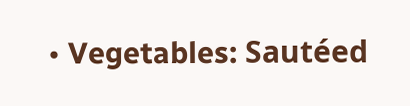• Vegetables: Sautéed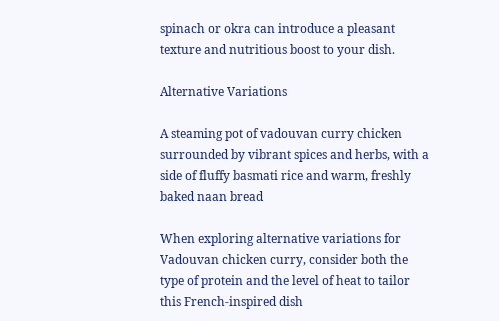spinach or okra can introduce a pleasant texture and nutritious boost to your dish.

Alternative Variations

A steaming pot of vadouvan curry chicken surrounded by vibrant spices and herbs, with a side of fluffy basmati rice and warm, freshly baked naan bread

When exploring alternative variations for Vadouvan chicken curry, consider both the type of protein and the level of heat to tailor this French-inspired dish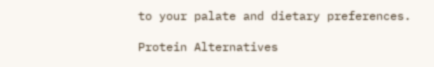to your palate and dietary preferences.

Protein Alternatives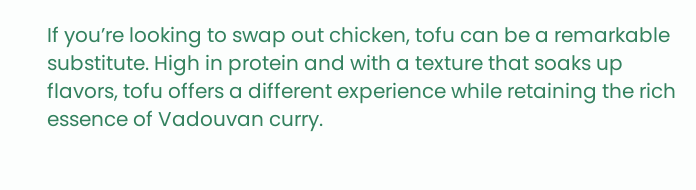If you’re looking to swap out chicken, tofu can be a remarkable substitute. High in protein and with a texture that soaks up flavors, tofu offers a different experience while retaining the rich essence of Vadouvan curry.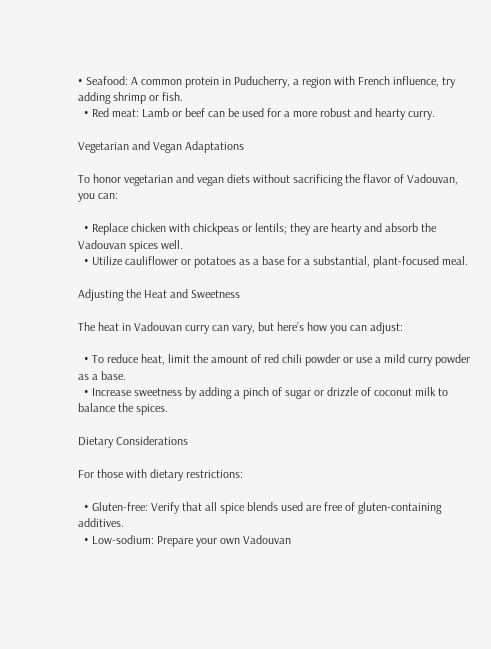• Seafood: A common protein in Puducherry, a region with French influence, try adding shrimp or fish.
  • Red meat: Lamb or beef can be used for a more robust and hearty curry.

Vegetarian and Vegan Adaptations

To honor vegetarian and vegan diets without sacrificing the flavor of Vadouvan, you can:

  • Replace chicken with chickpeas or lentils; they are hearty and absorb the Vadouvan spices well.
  • Utilize cauliflower or potatoes as a base for a substantial, plant-focused meal.

Adjusting the Heat and Sweetness

The heat in Vadouvan curry can vary, but here’s how you can adjust:

  • To reduce heat, limit the amount of red chili powder or use a mild curry powder as a base.
  • Increase sweetness by adding a pinch of sugar or drizzle of coconut milk to balance the spices.

Dietary Considerations

For those with dietary restrictions:

  • Gluten-free: Verify that all spice blends used are free of gluten-containing additives.
  • Low-sodium: Prepare your own Vadouvan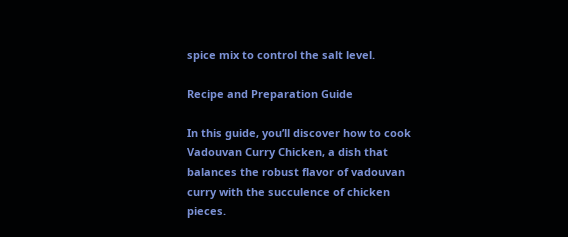spice mix to control the salt level.

Recipe and Preparation Guide

In this guide, you’ll discover how to cook Vadouvan Curry Chicken, a dish that balances the robust flavor of vadouvan curry with the succulence of chicken pieces.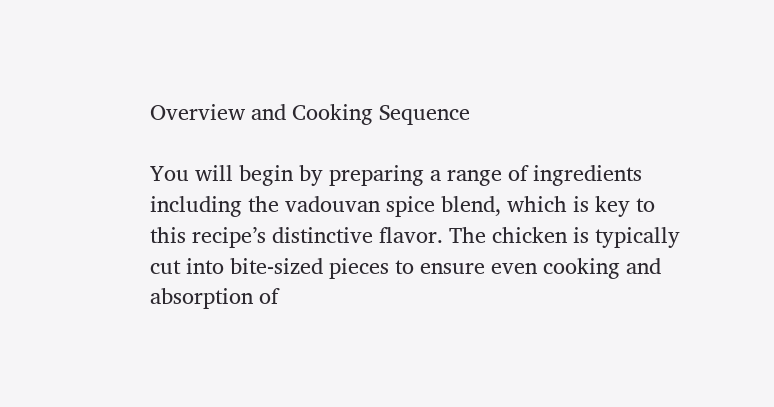Overview and Cooking Sequence

You will begin by preparing a range of ingredients including the vadouvan spice blend, which is key to this recipe’s distinctive flavor. The chicken is typically cut into bite-sized pieces to ensure even cooking and absorption of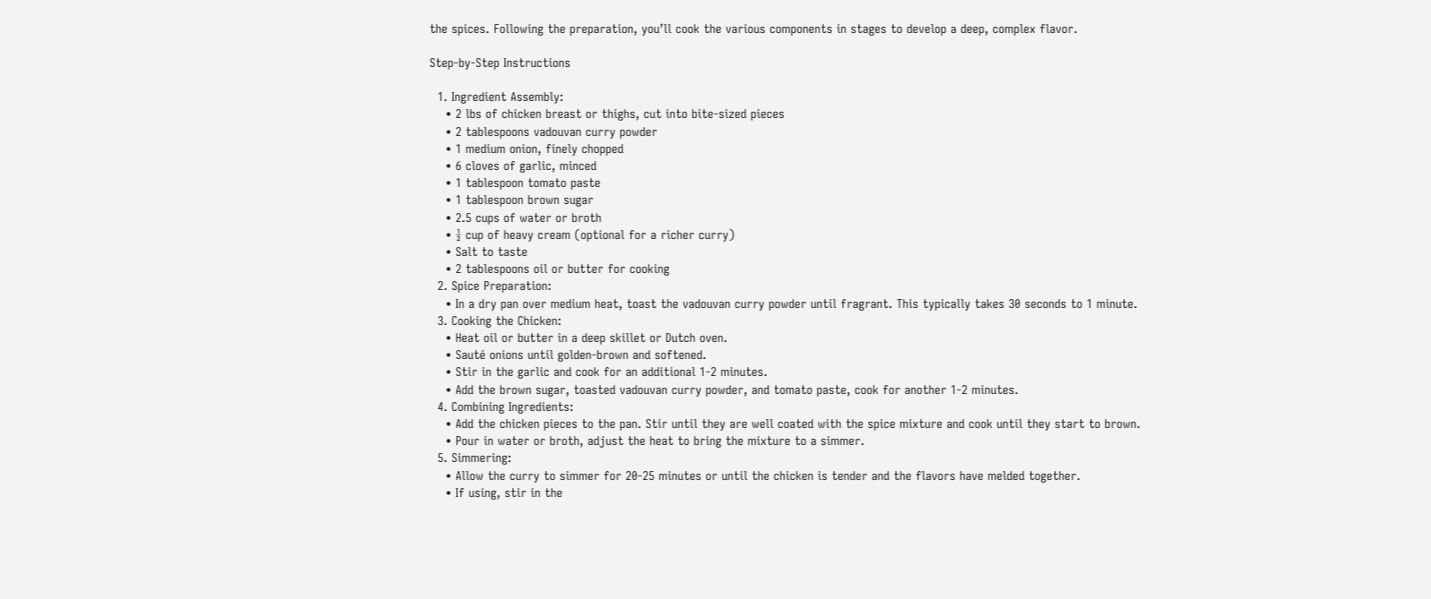the spices. Following the preparation, you’ll cook the various components in stages to develop a deep, complex flavor.

Step-by-Step Instructions

  1. Ingredient Assembly:
    • 2 lbs of chicken breast or thighs, cut into bite-sized pieces
    • 2 tablespoons vadouvan curry powder
    • 1 medium onion, finely chopped
    • 6 cloves of garlic, minced
    • 1 tablespoon tomato paste
    • 1 tablespoon brown sugar
    • 2.5 cups of water or broth
    • ½ cup of heavy cream (optional for a richer curry)
    • Salt to taste
    • 2 tablespoons oil or butter for cooking
  2. Spice Preparation:
    • In a dry pan over medium heat, toast the vadouvan curry powder until fragrant. This typically takes 30 seconds to 1 minute.
  3. Cooking the Chicken:
    • Heat oil or butter in a deep skillet or Dutch oven.
    • Sauté onions until golden-brown and softened.
    • Stir in the garlic and cook for an additional 1-2 minutes.
    • Add the brown sugar, toasted vadouvan curry powder, and tomato paste, cook for another 1-2 minutes.
  4. Combining Ingredients:
    • Add the chicken pieces to the pan. Stir until they are well coated with the spice mixture and cook until they start to brown.
    • Pour in water or broth, adjust the heat to bring the mixture to a simmer.
  5. Simmering:
    • Allow the curry to simmer for 20-25 minutes or until the chicken is tender and the flavors have melded together.
    • If using, stir in the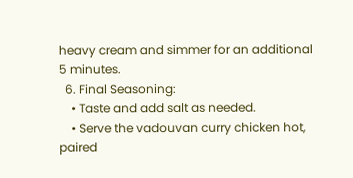heavy cream and simmer for an additional 5 minutes.
  6. Final Seasoning:
    • Taste and add salt as needed.
    • Serve the vadouvan curry chicken hot, paired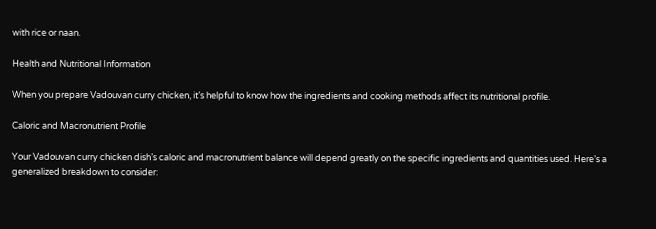with rice or naan.

Health and Nutritional Information

When you prepare Vadouvan curry chicken, it’s helpful to know how the ingredients and cooking methods affect its nutritional profile.

Caloric and Macronutrient Profile

Your Vadouvan curry chicken dish’s caloric and macronutrient balance will depend greatly on the specific ingredients and quantities used. Here’s a generalized breakdown to consider: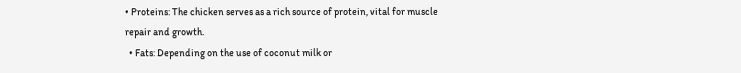• Proteins: The chicken serves as a rich source of protein, vital for muscle repair and growth.
  • Fats: Depending on the use of coconut milk or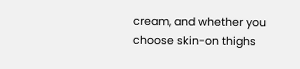cream, and whether you choose skin-on thighs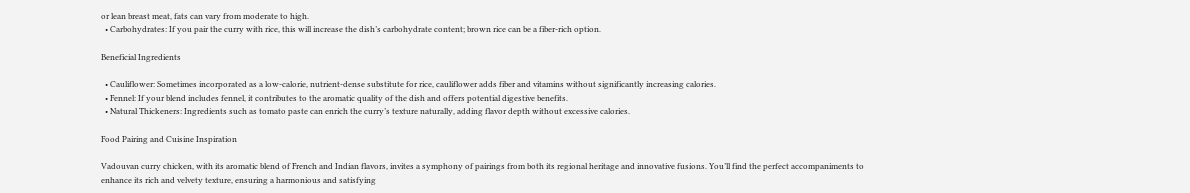or lean breast meat, fats can vary from moderate to high.
  • Carbohydrates: If you pair the curry with rice, this will increase the dish’s carbohydrate content; brown rice can be a fiber-rich option.

Beneficial Ingredients

  • Cauliflower: Sometimes incorporated as a low-calorie, nutrient-dense substitute for rice, cauliflower adds fiber and vitamins without significantly increasing calories.
  • Fennel: If your blend includes fennel, it contributes to the aromatic quality of the dish and offers potential digestive benefits.
  • Natural Thickeners: Ingredients such as tomato paste can enrich the curry’s texture naturally, adding flavor depth without excessive calories.

Food Pairing and Cuisine Inspiration

Vadouvan curry chicken, with its aromatic blend of French and Indian flavors, invites a symphony of pairings from both its regional heritage and innovative fusions. You’ll find the perfect accompaniments to enhance its rich and velvety texture, ensuring a harmonious and satisfying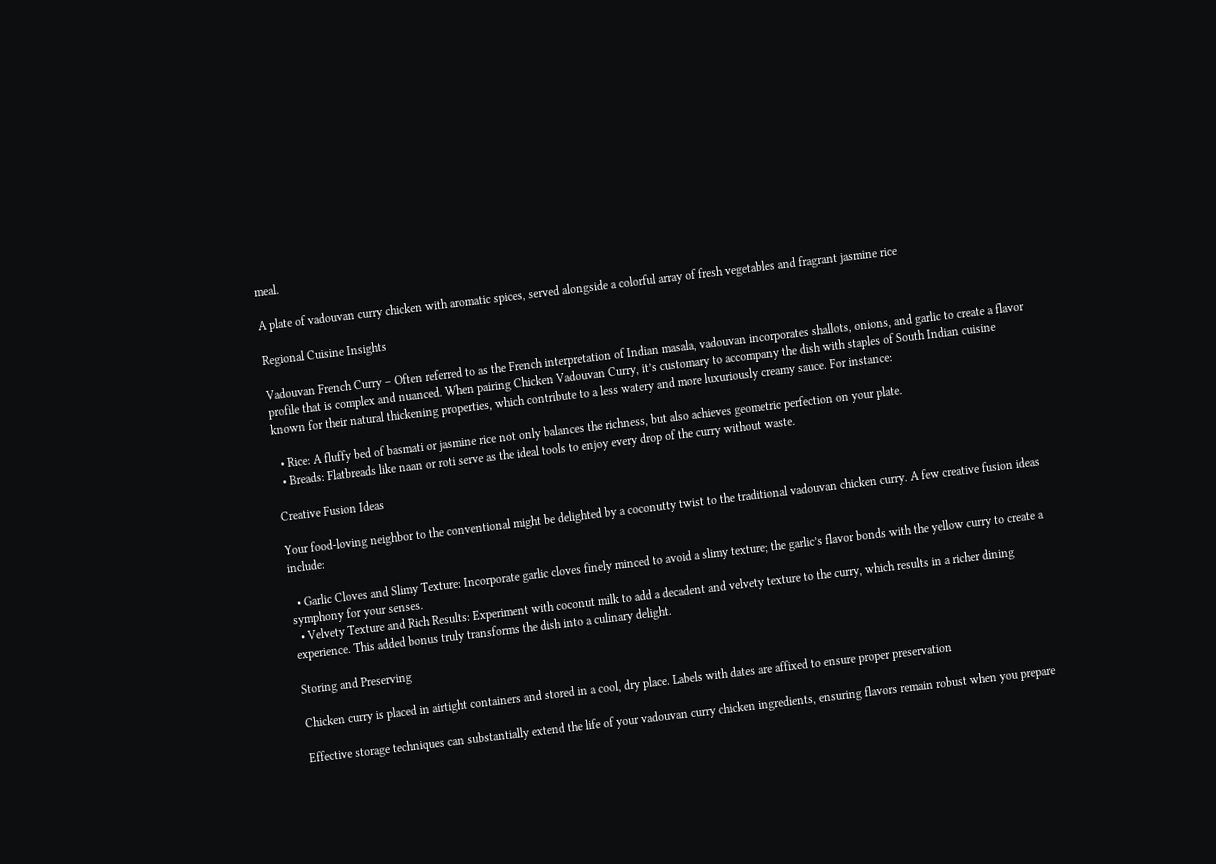meal.

A plate of vadouvan curry chicken with aromatic spices, served alongside a colorful array of fresh vegetables and fragrant jasmine rice

Regional Cuisine Insights

Vadouvan French Curry – Often referred to as the French interpretation of Indian masala, vadouvan incorporates shallots, onions, and garlic to create a flavor profile that is complex and nuanced. When pairing Chicken Vadouvan Curry, it’s customary to accompany the dish with staples of South Indian cuisine known for their natural thickening properties, which contribute to a less watery and more luxuriously creamy sauce. For instance:

  • Rice: A fluffy bed of basmati or jasmine rice not only balances the richness, but also achieves geometric perfection on your plate.
  • Breads: Flatbreads like naan or roti serve as the ideal tools to enjoy every drop of the curry without waste.

Creative Fusion Ideas

Your food-loving neighbor to the conventional might be delighted by a coconutty twist to the traditional vadouvan chicken curry. A few creative fusion ideas include:

  • Garlic Cloves and Slimy Texture: Incorporate garlic cloves finely minced to avoid a slimy texture; the garlic’s flavor bonds with the yellow curry to create a symphony for your senses.
  • Velvety Texture and Rich Results: Experiment with coconut milk to add a decadent and velvety texture to the curry, which results in a richer dining experience. This added bonus truly transforms the dish into a culinary delight.

Storing and Preserving

Chicken curry is placed in airtight containers and stored in a cool, dry place. Labels with dates are affixed to ensure proper preservation

Effective storage techniques can substantially extend the life of your vadouvan curry chicken ingredients, ensuring flavors remain robust when you prepare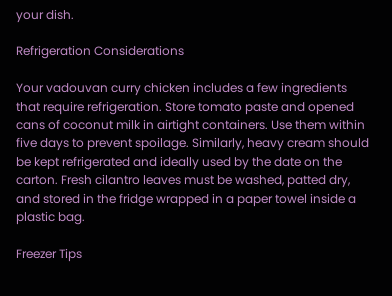your dish.

Refrigeration Considerations

Your vadouvan curry chicken includes a few ingredients that require refrigeration. Store tomato paste and opened cans of coconut milk in airtight containers. Use them within five days to prevent spoilage. Similarly, heavy cream should be kept refrigerated and ideally used by the date on the carton. Fresh cilantro leaves must be washed, patted dry, and stored in the fridge wrapped in a paper towel inside a plastic bag.

Freezer Tips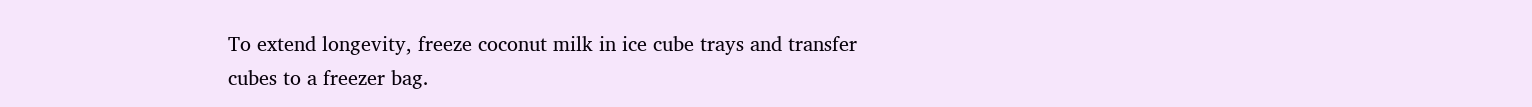To extend longevity, freeze coconut milk in ice cube trays and transfer cubes to a freezer bag.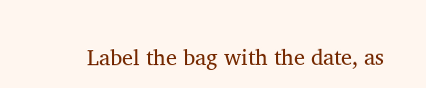Label the bag with the date, as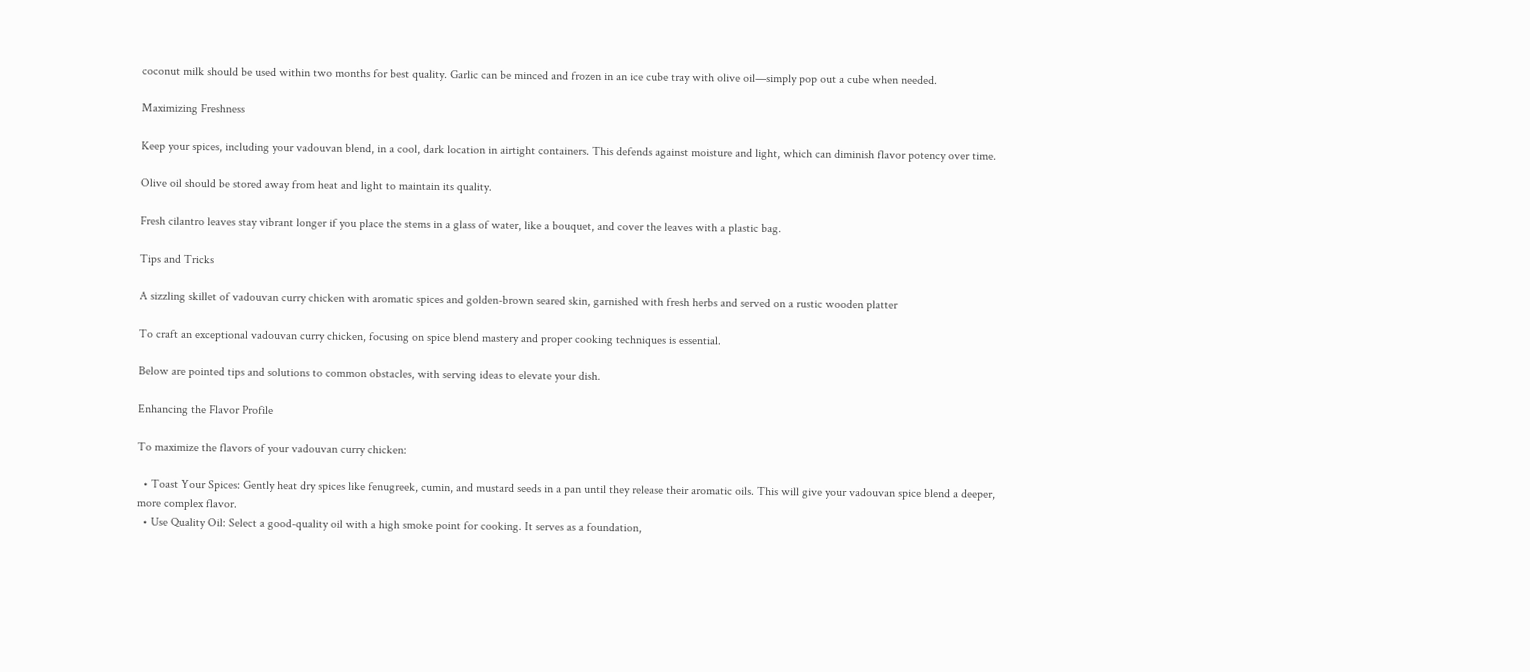coconut milk should be used within two months for best quality. Garlic can be minced and frozen in an ice cube tray with olive oil—simply pop out a cube when needed.

Maximizing Freshness

Keep your spices, including your vadouvan blend, in a cool, dark location in airtight containers. This defends against moisture and light, which can diminish flavor potency over time.

Olive oil should be stored away from heat and light to maintain its quality.

Fresh cilantro leaves stay vibrant longer if you place the stems in a glass of water, like a bouquet, and cover the leaves with a plastic bag.

Tips and Tricks

A sizzling skillet of vadouvan curry chicken with aromatic spices and golden-brown seared skin, garnished with fresh herbs and served on a rustic wooden platter

To craft an exceptional vadouvan curry chicken, focusing on spice blend mastery and proper cooking techniques is essential.

Below are pointed tips and solutions to common obstacles, with serving ideas to elevate your dish.

Enhancing the Flavor Profile

To maximize the flavors of your vadouvan curry chicken:

  • Toast Your Spices: Gently heat dry spices like fenugreek, cumin, and mustard seeds in a pan until they release their aromatic oils. This will give your vadouvan spice blend a deeper, more complex flavor.
  • Use Quality Oil: Select a good-quality oil with a high smoke point for cooking. It serves as a foundation,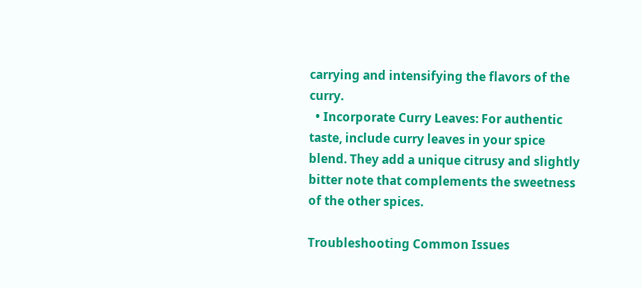carrying and intensifying the flavors of the curry.
  • Incorporate Curry Leaves: For authentic taste, include curry leaves in your spice blend. They add a unique citrusy and slightly bitter note that complements the sweetness of the other spices.

Troubleshooting Common Issues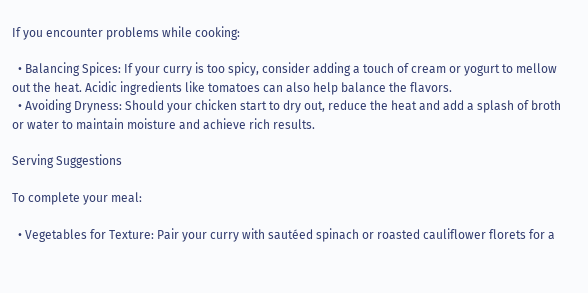If you encounter problems while cooking:

  • Balancing Spices: If your curry is too spicy, consider adding a touch of cream or yogurt to mellow out the heat. Acidic ingredients like tomatoes can also help balance the flavors.
  • Avoiding Dryness: Should your chicken start to dry out, reduce the heat and add a splash of broth or water to maintain moisture and achieve rich results.

Serving Suggestions

To complete your meal:

  • Vegetables for Texture: Pair your curry with sautéed spinach or roasted cauliflower florets for a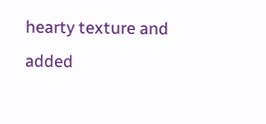hearty texture and added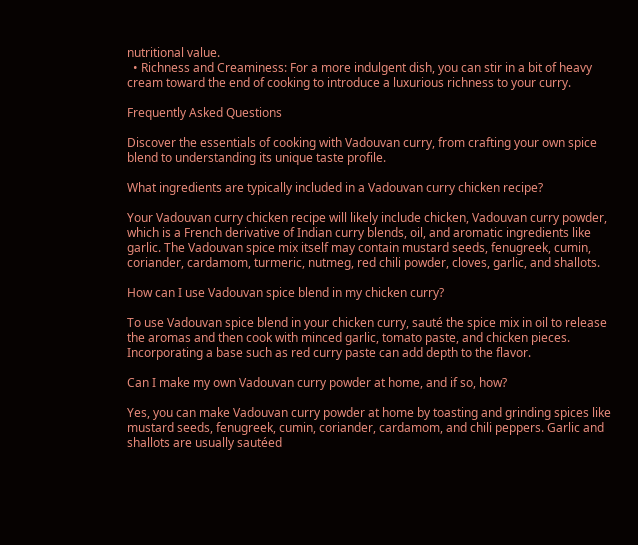nutritional value.
  • Richness and Creaminess: For a more indulgent dish, you can stir in a bit of heavy cream toward the end of cooking to introduce a luxurious richness to your curry.

Frequently Asked Questions

Discover the essentials of cooking with Vadouvan curry, from crafting your own spice blend to understanding its unique taste profile.

What ingredients are typically included in a Vadouvan curry chicken recipe?

Your Vadouvan curry chicken recipe will likely include chicken, Vadouvan curry powder, which is a French derivative of Indian curry blends, oil, and aromatic ingredients like garlic. The Vadouvan spice mix itself may contain mustard seeds, fenugreek, cumin, coriander, cardamom, turmeric, nutmeg, red chili powder, cloves, garlic, and shallots.

How can I use Vadouvan spice blend in my chicken curry?

To use Vadouvan spice blend in your chicken curry, sauté the spice mix in oil to release the aromas and then cook with minced garlic, tomato paste, and chicken pieces. Incorporating a base such as red curry paste can add depth to the flavor.

Can I make my own Vadouvan curry powder at home, and if so, how?

Yes, you can make Vadouvan curry powder at home by toasting and grinding spices like mustard seeds, fenugreek, cumin, coriander, cardamom, and chili peppers. Garlic and shallots are usually sautéed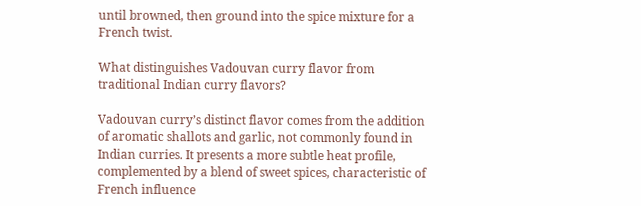until browned, then ground into the spice mixture for a French twist.

What distinguishes Vadouvan curry flavor from traditional Indian curry flavors?

Vadouvan curry’s distinct flavor comes from the addition of aromatic shallots and garlic, not commonly found in Indian curries. It presents a more subtle heat profile, complemented by a blend of sweet spices, characteristic of French influence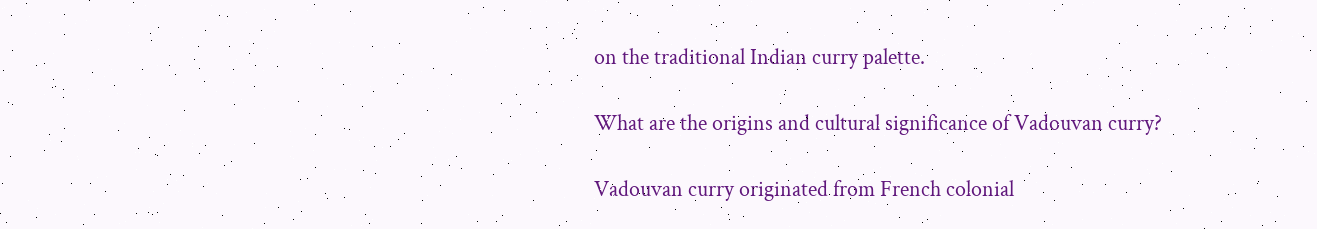on the traditional Indian curry palette.

What are the origins and cultural significance of Vadouvan curry?

Vadouvan curry originated from French colonial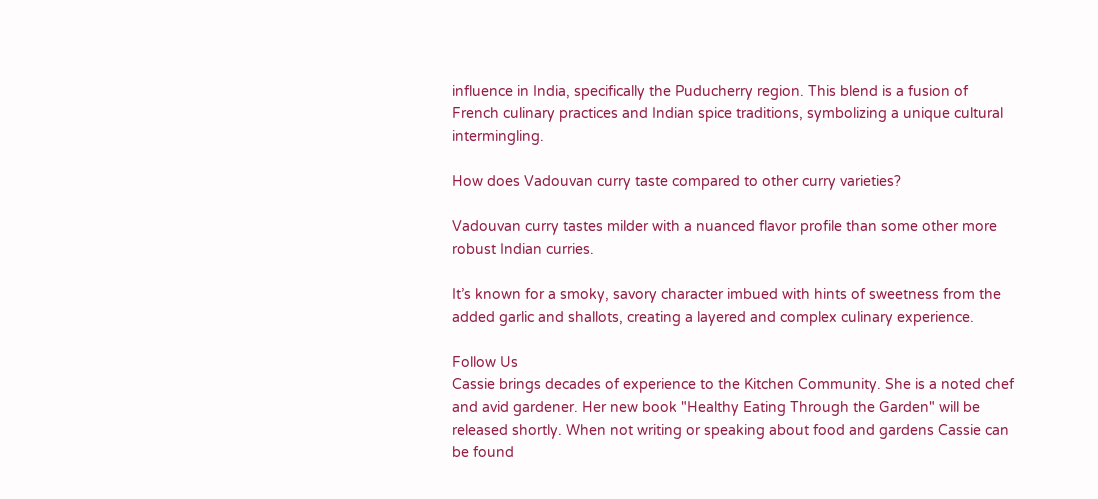influence in India, specifically the Puducherry region. This blend is a fusion of French culinary practices and Indian spice traditions, symbolizing a unique cultural intermingling.

How does Vadouvan curry taste compared to other curry varieties?

Vadouvan curry tastes milder with a nuanced flavor profile than some other more robust Indian curries.

It’s known for a smoky, savory character imbued with hints of sweetness from the added garlic and shallots, creating a layered and complex culinary experience.

Follow Us
Cassie brings decades of experience to the Kitchen Community. She is a noted chef and avid gardener. Her new book "Healthy Eating Through the Garden" will be released shortly. When not writing or speaking about food and gardens Cassie can be found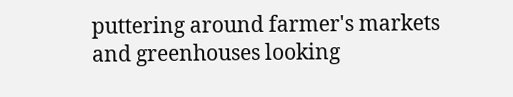puttering around farmer's markets and greenhouses looking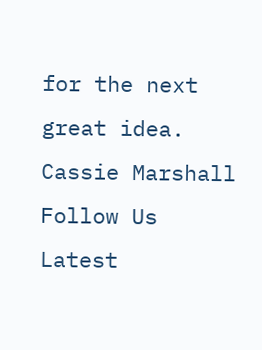for the next great idea.
Cassie Marshall
Follow Us
Latest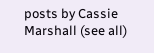posts by Cassie Marshall (see all)